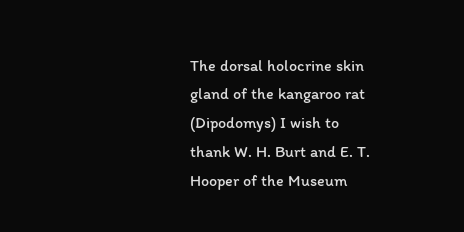The dorsal holocrine skin gland of the kangaroo rat (Dipodomys) I wish to thank W. H. Burt and E. T. Hooper of the Museum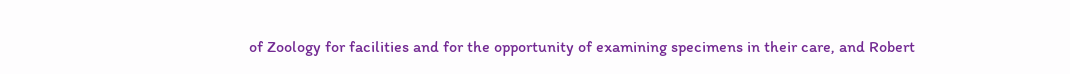of Zoology for facilities and for the opportunity of examining specimens in their care, and Robert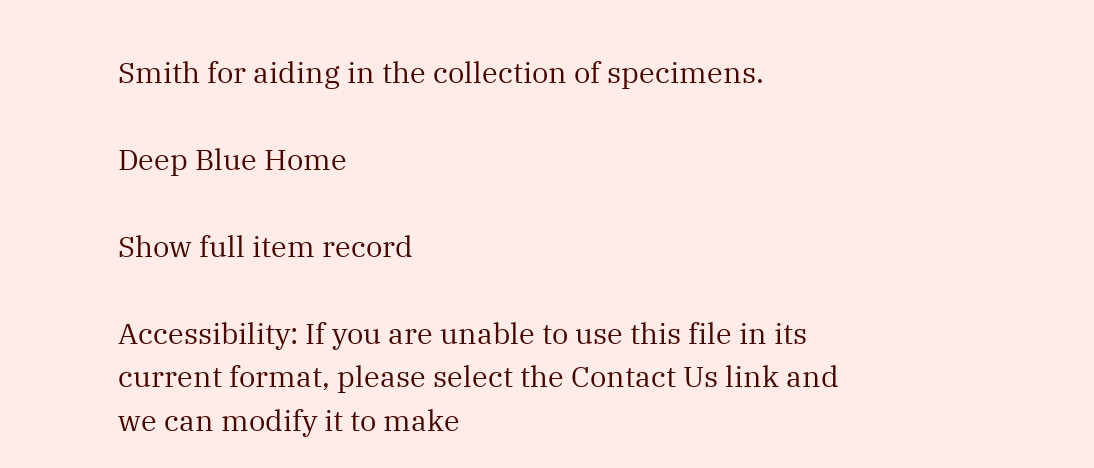Smith for aiding in the collection of specimens.

Deep Blue Home

Show full item record

Accessibility: If you are unable to use this file in its current format, please select the Contact Us link and we can modify it to make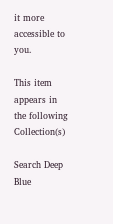it more accessible to you.

This item appears in the following Collection(s)

Search Deep Blue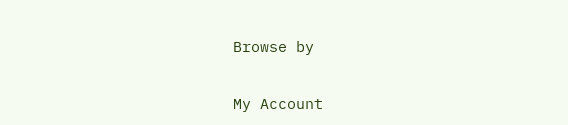Browse by

My Account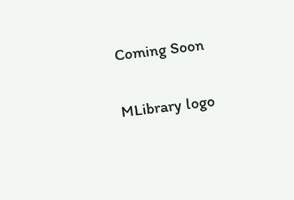Coming Soon

MLibrary logo